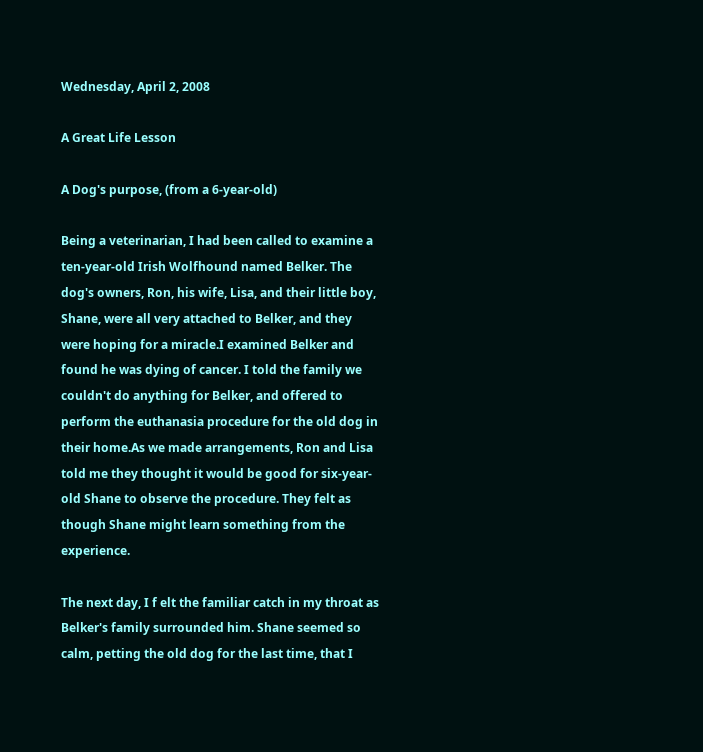Wednesday, April 2, 2008

A Great Life Lesson

A Dog's purpose, (from a 6-year-old)

Being a veterinarian, I had been called to examine a ten-year-old Irish Wolfhound named Belker. The dog's owners, Ron, his wife, Lisa, and their little boy, Shane, were all very attached to Belker, and they were hoping for a miracle.I examined Belker and found he was dying of cancer. I told the family we couldn't do anything for Belker, and offered to perform the euthanasia procedure for the old dog in their home.As we made arrangements, Ron and Lisa told me they thought it would be good for six-year-old Shane to observe the procedure. They felt as though Shane might learn something from the experience.

The next day, I f elt the familiar catch in my throat as Belker's family surrounded him. Shane seemed so calm, petting the old dog for the last time, that I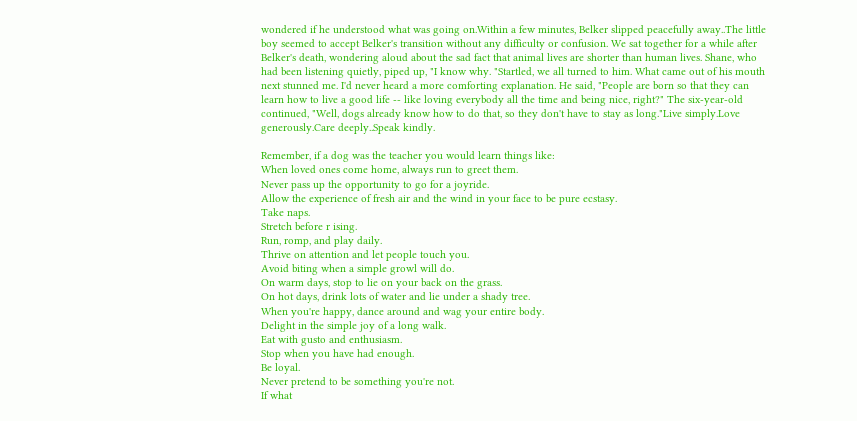wondered if he understood what was going on.Within a few minutes, Belker slipped peacefully away..The little boy seemed to accept Belker's transition without any difficulty or confusion. We sat together for a while after Belker's death, wondering aloud about the sad fact that animal lives are shorter than human lives. Shane, who had been listening quietly, piped up, "I know why. "Startled, we all turned to him. What came out of his mouth next stunned me. I'd never heard a more comforting explanation. He said, "People are born so that they can learn how to live a good life -- like loving everybody all the time and being nice, right?" The six-year-old continued, "Well, dogs already know how to do that, so they don't have to stay as long."Live simply.Love generously.Care deeply..Speak kindly.

Remember, if a dog was the teacher you would learn things like:
When loved ones come home, always run to greet them.
Never pass up the opportunity to go for a joyride.
Allow the experience of fresh air and the wind in your face to be pure ecstasy.
Take naps.
Stretch before r ising.
Run, romp, and play daily.
Thrive on attention and let people touch you.
Avoid biting when a simple growl will do.
On warm days, stop to lie on your back on the grass.
On hot days, drink lots of water and lie under a shady tree.
When you're happy, dance around and wag your entire body.
Delight in the simple joy of a long walk.
Eat with gusto and enthusiasm.
Stop when you have had enough.
Be loyal.
Never pretend to be something you're not.
If what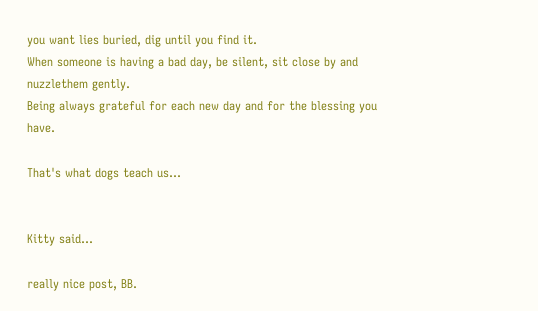you want lies buried, dig until you find it.
When someone is having a bad day, be silent, sit close by and nuzzlethem gently.
Being always grateful for each new day and for the blessing you have.

That's what dogs teach us...


Kitty said...

really nice post, BB.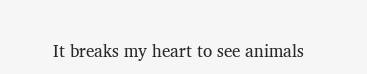It breaks my heart to see animals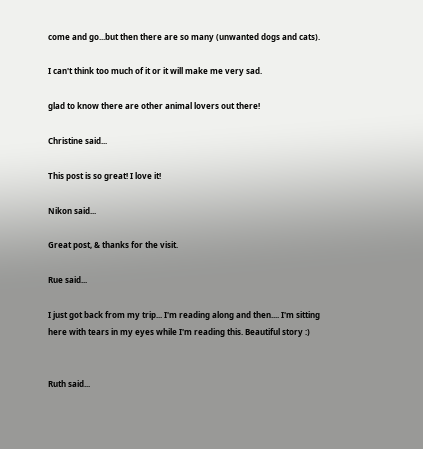come and go...but then there are so many (unwanted dogs and cats).

I can't think too much of it or it will make me very sad.

glad to know there are other animal lovers out there!

Christine said...

This post is so great! I love it!

Nikon said...

Great post, & thanks for the visit.

Rue said...

I just got back from my trip... I'm reading along and then.... I'm sitting here with tears in my eyes while I'm reading this. Beautiful story :)


Ruth said...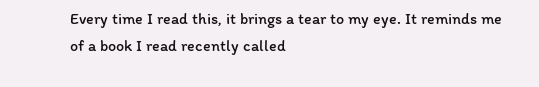Every time I read this, it brings a tear to my eye. It reminds me of a book I read recently called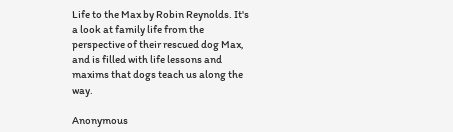Life to the Max by Robin Reynolds. It's a look at family life from the perspective of their rescued dog Max, and is filled with life lessons and maxims that dogs teach us along the way.

Anonymous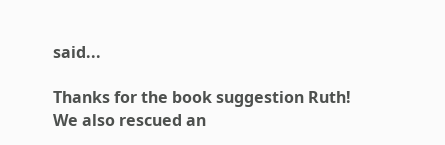said...

Thanks for the book suggestion Ruth! We also rescued an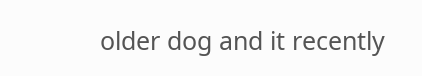older dog and it recently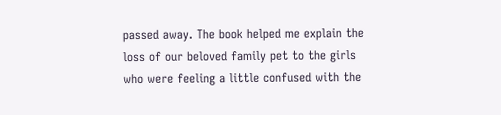passed away. The book helped me explain the loss of our beloved family pet to the girls who were feeling a little confused with the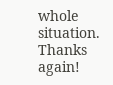whole situation. Thanks again!